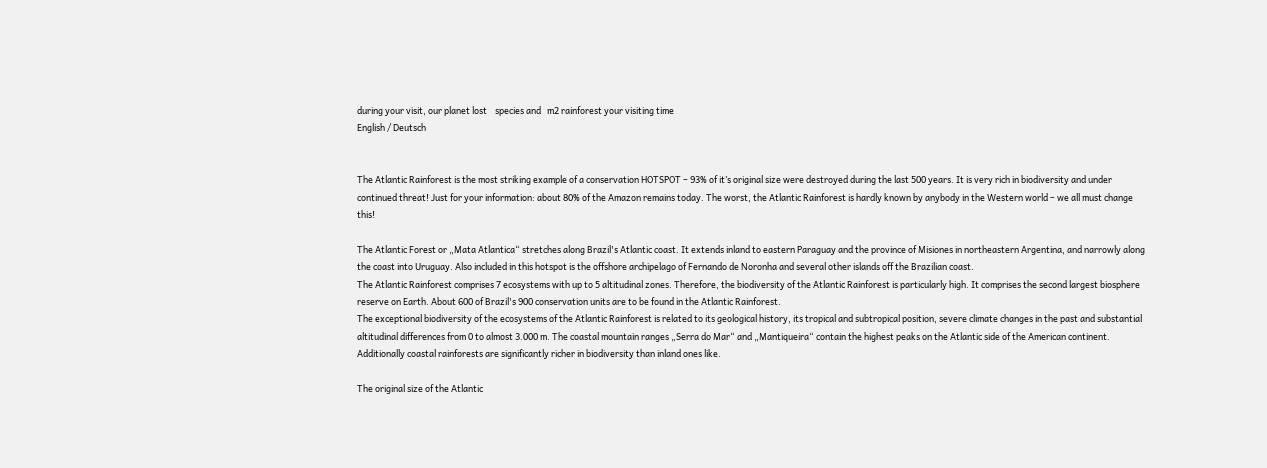during your visit, our planet lost    species and   m2 rainforest your visiting time
English / Deutsch


The Atlantic Rainforest is the most striking example of a conservation HOTSPOT – 93% of it’s original size were destroyed during the last 500 years. It is very rich in biodiversity and under continued threat! Just for your information: about 80% of the Amazon remains today. The worst, the Atlantic Rainforest is hardly known by anybody in the Western world – we all must change this!

The Atlantic Forest or „Mata Atlantica“ stretches along Brazil's Atlantic coast. It extends inland to eastern Paraguay and the province of Misiones in northeastern Argentina, and narrowly along the coast into Uruguay. Also included in this hotspot is the offshore archipelago of Fernando de Noronha and several other islands off the Brazilian coast.
The Atlantic Rainforest comprises 7 ecosystems with up to 5 altitudinal zones. Therefore, the biodiversity of the Atlantic Rainforest is particularly high. It comprises the second largest biosphere reserve on Earth. About 600 of Brazil's 900 conservation units are to be found in the Atlantic Rainforest.
The exceptional biodiversity of the ecosystems of the Atlantic Rainforest is related to its geological history, its tropical and subtropical position, severe climate changes in the past and substantial altitudinal differences from 0 to almost 3.000 m. The coastal mountain ranges „Serra do Mar“ and „Mantiqueira“ contain the highest peaks on the Atlantic side of the American continent. Additionally coastal rainforests are significantly richer in biodiversity than inland ones like.

The original size of the Atlantic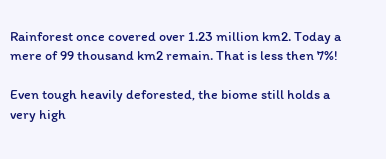Rainforest once covered over 1.23 million km2. Today a mere of 99 thousand km2 remain. That is less then 7%!

Even tough heavily deforested, the biome still holds a very high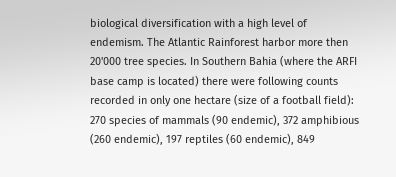biological diversification with a high level of endemism. The Atlantic Rainforest harbor more then 20'000 tree species. In Southern Bahia (where the ARFI base camp is located) there were following counts recorded in only one hectare (size of a football field): 270 species of mammals (90 endemic), 372 amphibious (260 endemic), 197 reptiles (60 endemic), 849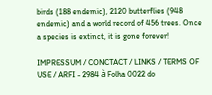birds (188 endemic), 2120 butterflies (948 endemic) and a world record of 456 trees. Once a species is extinct, it is gone forever!

IMPRESSUM / CONCTACT / LINKS / TERMS OF USE / ARFI - 2984 à Folha 0022 do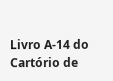Livro A-14 do Cartório de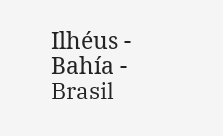Ilhéus - Bahía - Brasil